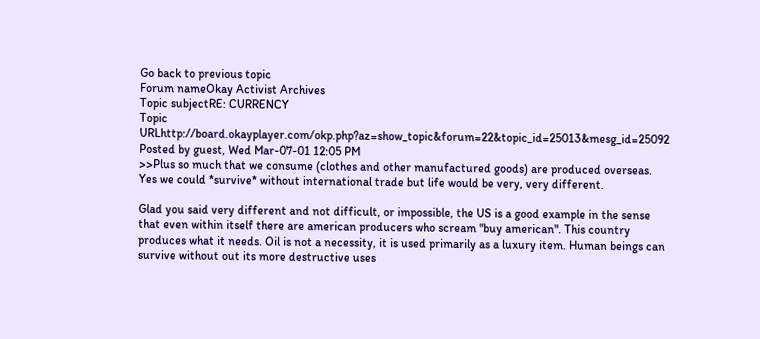Go back to previous topic
Forum nameOkay Activist Archives
Topic subjectRE: CURRENCY
Topic URLhttp://board.okayplayer.com/okp.php?az=show_topic&forum=22&topic_id=25013&mesg_id=25092
Posted by guest, Wed Mar-07-01 12:05 PM
>>Plus so much that we consume (clothes and other manufactured goods) are produced overseas. Yes we could *survive* without international trade but life would be very, very different.

Glad you said very different and not difficult, or impossible, the US is a good example in the sense that even within itself there are american producers who scream "buy american". This country produces what it needs. Oil is not a necessity, it is used primarily as a luxury item. Human beings can survive without out its more destructive uses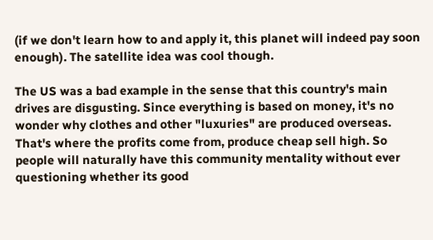(if we don't learn how to and apply it, this planet will indeed pay soon enough). The satellite idea was cool though.

The US was a bad example in the sense that this country's main drives are disgusting. Since everything is based on money, it's no wonder why clothes and other "luxuries" are produced overseas. That's where the profits come from, produce cheap sell high. So people will naturally have this community mentality without ever questioning whether its good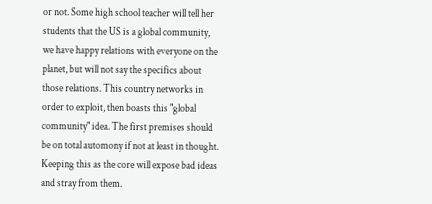or not. Some high school teacher will tell her students that the US is a global community, we have happy relations with everyone on the planet, but will not say the specifics about those relations. This country networks in order to exploit, then boasts this "global community" idea. The first premises should be on total automony if not at least in thought. Keeping this as the core will expose bad ideas and stray from them.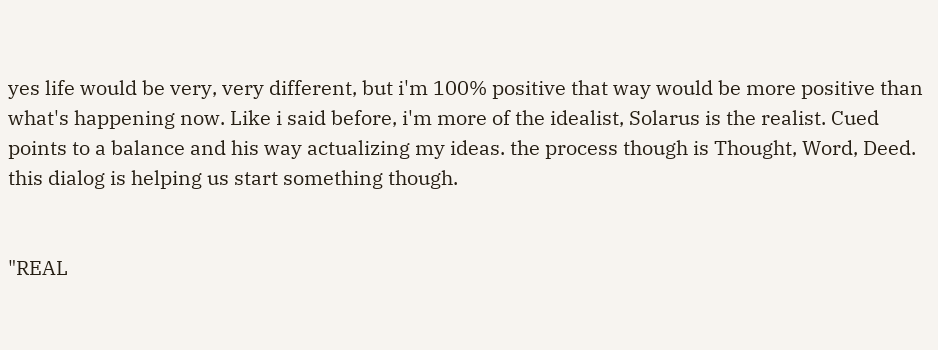yes life would be very, very different, but i'm 100% positive that way would be more positive than what's happening now. Like i said before, i'm more of the idealist, Solarus is the realist. Cued points to a balance and his way actualizing my ideas. the process though is Thought, Word, Deed. this dialog is helping us start something though.


"REAL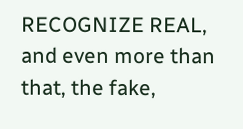RECOGNIZE REAL, and even more than that, the fake,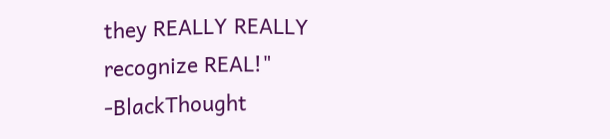they REALLY REALLY recognize REAL!" -BlackThought